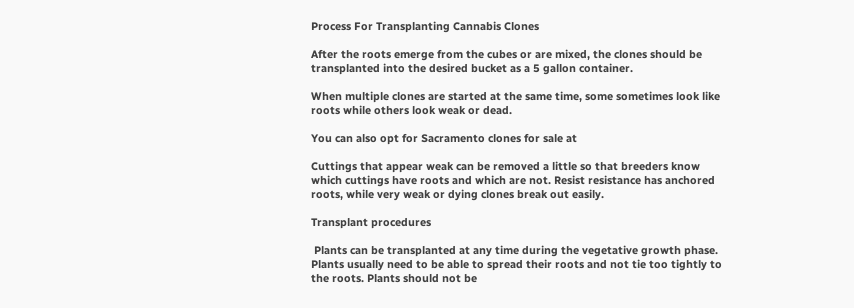Process For Transplanting Cannabis Clones

After the roots emerge from the cubes or are mixed, the clones should be transplanted into the desired bucket as a 5 gallon container.

When multiple clones are started at the same time, some sometimes look like roots while others look weak or dead.

You can also opt for Sacramento clones for sale at

Cuttings that appear weak can be removed a little so that breeders know which cuttings have roots and which are not. Resist resistance has anchored roots, while very weak or dying clones break out easily.

Transplant procedures

 Plants can be transplanted at any time during the vegetative growth phase. Plants usually need to be able to spread their roots and not tie too tightly to the roots. Plants should not be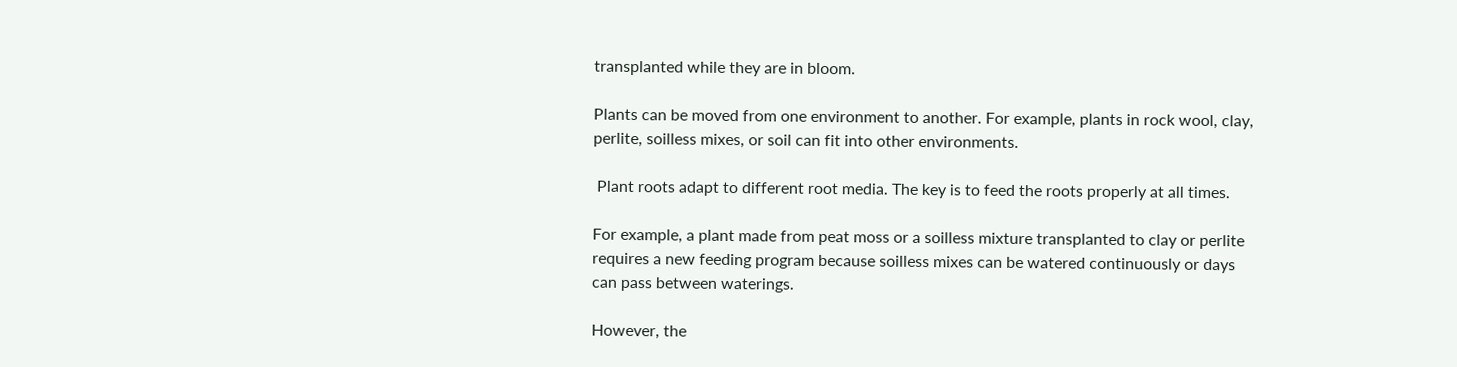transplanted while they are in bloom.

Plants can be moved from one environment to another. For example, plants in rock wool, clay, perlite, soilless mixes, or soil can fit into other environments.

 Plant roots adapt to different root media. The key is to feed the roots properly at all times.

For example, a plant made from peat moss or a soilless mixture transplanted to clay or perlite requires a new feeding program because soilless mixes can be watered continuously or days can pass between waterings.

However, the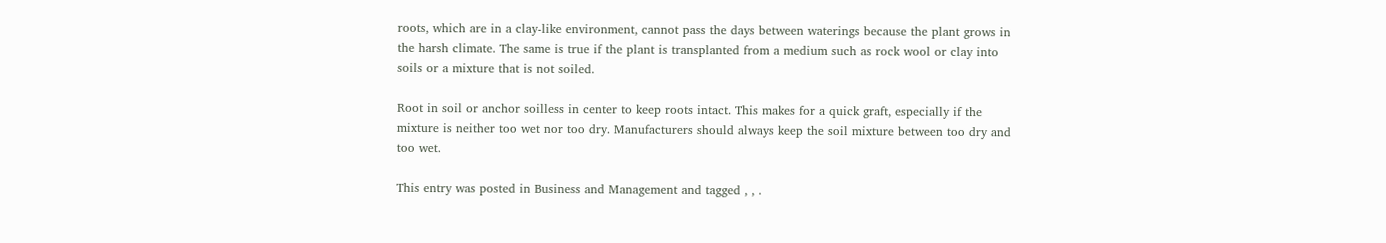roots, which are in a clay-like environment, cannot pass the days between waterings because the plant grows in the harsh climate. The same is true if the plant is transplanted from a medium such as rock wool or clay into soils or a mixture that is not soiled.

Root in soil or anchor soilless in center to keep roots intact. This makes for a quick graft, especially if the mixture is neither too wet nor too dry. Manufacturers should always keep the soil mixture between too dry and too wet.

This entry was posted in Business and Management and tagged , , .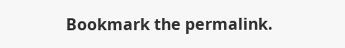Bookmark the permalink.